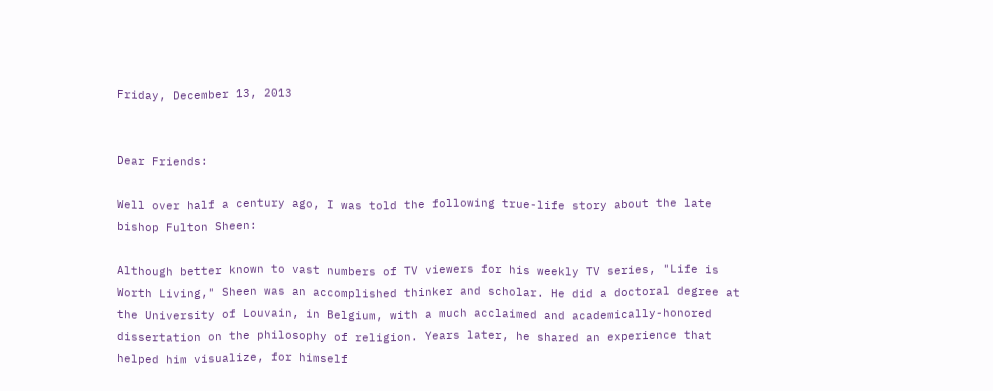Friday, December 13, 2013


Dear Friends:

Well over half a century ago, I was told the following true-life story about the late bishop Fulton Sheen:

Although better known to vast numbers of TV viewers for his weekly TV series, "Life is Worth Living," Sheen was an accomplished thinker and scholar. He did a doctoral degree at the University of Louvain, in Belgium, with a much acclaimed and academically-honored dissertation on the philosophy of religion. Years later, he shared an experience that helped him visualize, for himself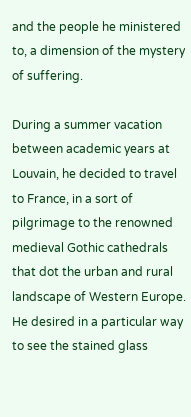and the people he ministered to, a dimension of the mystery of suffering.

During a summer vacation between academic years at Louvain, he decided to travel to France, in a sort of pilgrimage to the renowned medieval Gothic cathedrals that dot the urban and rural landscape of Western Europe. He desired in a particular way to see the stained glass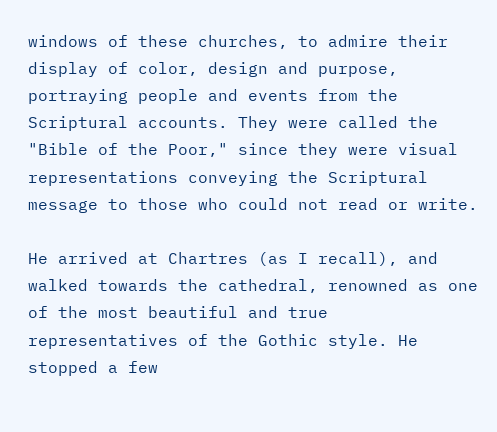windows of these churches, to admire their display of color, design and purpose, portraying people and events from the Scriptural accounts. They were called the "Bible of the Poor," since they were visual representations conveying the Scriptural message to those who could not read or write.

He arrived at Chartres (as I recall), and walked towards the cathedral, renowned as one of the most beautiful and true representatives of the Gothic style. He stopped a few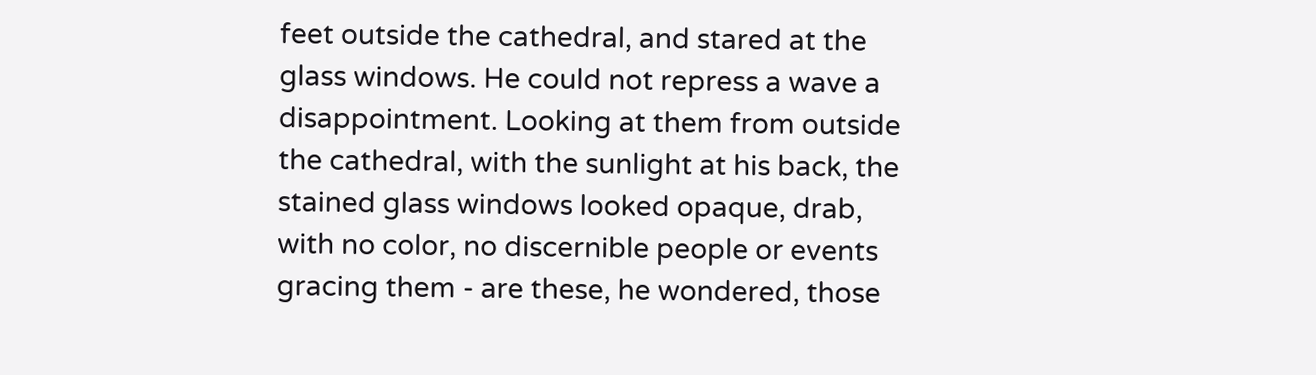feet outside the cathedral, and stared at the glass windows. He could not repress a wave a disappointment. Looking at them from outside the cathedral, with the sunlight at his back, the stained glass windows looked opaque, drab, with no color, no discernible people or events gracing them - are these, he wondered, those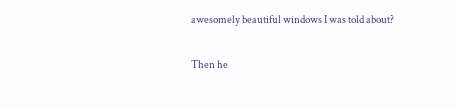awesomely beautiful windows I was told about?

Then he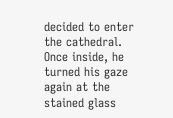decided to enter the cathedral. Once inside, he turned his gaze again at the stained glass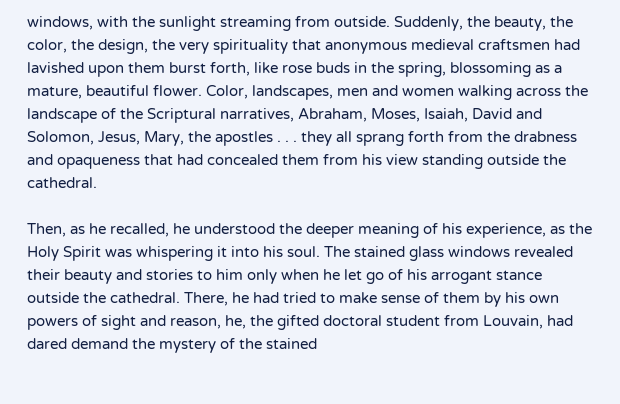windows, with the sunlight streaming from outside. Suddenly, the beauty, the color, the design, the very spirituality that anonymous medieval craftsmen had lavished upon them burst forth, like rose buds in the spring, blossoming as a mature, beautiful flower. Color, landscapes, men and women walking across the landscape of the Scriptural narratives, Abraham, Moses, Isaiah, David and Solomon, Jesus, Mary, the apostles . . . they all sprang forth from the drabness and opaqueness that had concealed them from his view standing outside the cathedral.

Then, as he recalled, he understood the deeper meaning of his experience, as the Holy Spirit was whispering it into his soul. The stained glass windows revealed their beauty and stories to him only when he let go of his arrogant stance outside the cathedral. There, he had tried to make sense of them by his own powers of sight and reason, he, the gifted doctoral student from Louvain, had dared demand the mystery of the stained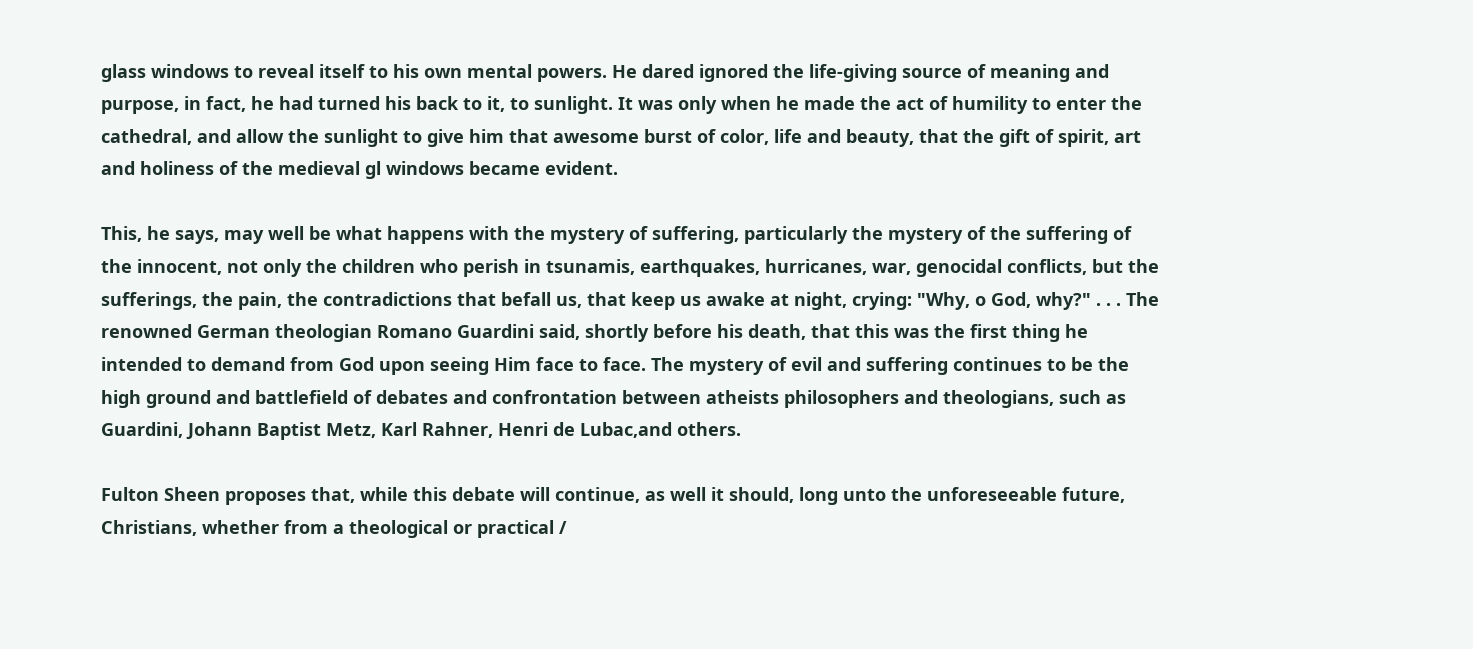glass windows to reveal itself to his own mental powers. He dared ignored the life-giving source of meaning and purpose, in fact, he had turned his back to it, to sunlight. It was only when he made the act of humility to enter the cathedral, and allow the sunlight to give him that awesome burst of color, life and beauty, that the gift of spirit, art and holiness of the medieval gl windows became evident.

This, he says, may well be what happens with the mystery of suffering, particularly the mystery of the suffering of the innocent, not only the children who perish in tsunamis, earthquakes, hurricanes, war, genocidal conflicts, but the sufferings, the pain, the contradictions that befall us, that keep us awake at night, crying: "Why, o God, why?" . . . The renowned German theologian Romano Guardini said, shortly before his death, that this was the first thing he intended to demand from God upon seeing Him face to face. The mystery of evil and suffering continues to be the high ground and battlefield of debates and confrontation between atheists philosophers and theologians, such as Guardini, Johann Baptist Metz, Karl Rahner, Henri de Lubac,and others.

Fulton Sheen proposes that, while this debate will continue, as well it should, long unto the unforeseeable future, Christians, whether from a theological or practical /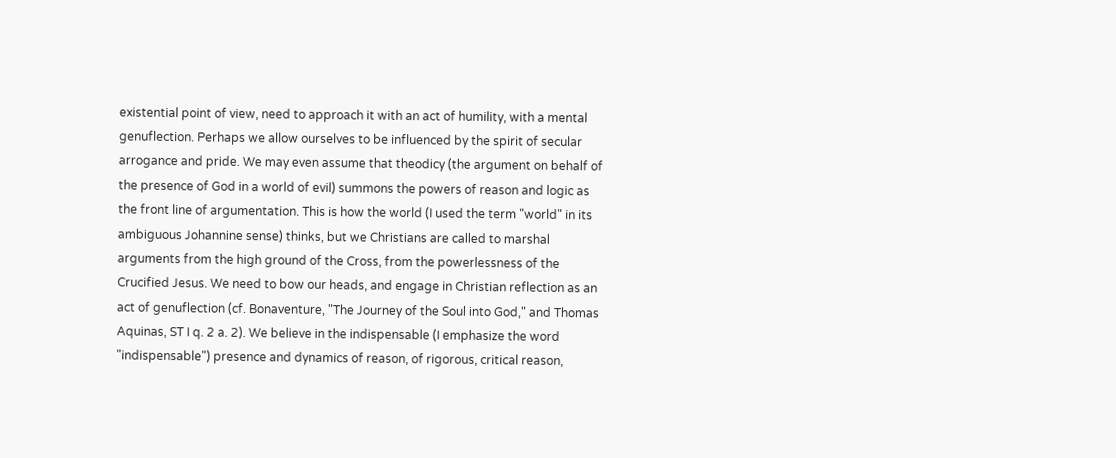existential point of view, need to approach it with an act of humility, with a mental genuflection. Perhaps we allow ourselves to be influenced by the spirit of secular arrogance and pride. We may even assume that theodicy (the argument on behalf of the presence of God in a world of evil) summons the powers of reason and logic as the front line of argumentation. This is how the world (I used the term "world" in its ambiguous Johannine sense) thinks, but we Christians are called to marshal arguments from the high ground of the Cross, from the powerlessness of the Crucified Jesus. We need to bow our heads, and engage in Christian reflection as an act of genuflection (cf. Bonaventure, "The Journey of the Soul into God," and Thomas Aquinas, ST I q. 2 a. 2). We believe in the indispensable (I emphasize the word "indispensable") presence and dynamics of reason, of rigorous, critical reason,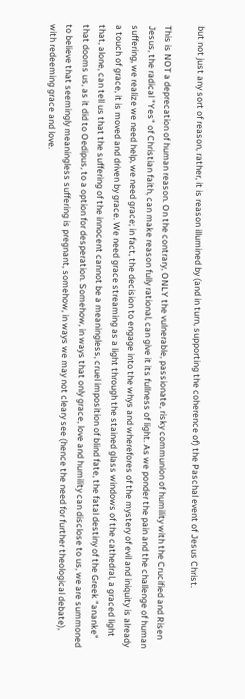but not just any sort of reason, rather, it is reason illumined by (and in turn, supporting the coherence of) the Paschal event of Jesus Christ.

This is NOT a deprecation of human reason. On the contrary, ONLY the vulnerable, passionate, risky communion of humility with the Crucified and Risen Jesus, the radical "Yes" of Christian faith, can make reason fully rational, can give it its fullness of light. As we ponder the pain and the challenge of human suffering, we realize we need help, we need grace; in fact, the decision to engage into the whys and wherefores of the mystery of evil and iniquity is already a touch of grace, it is moved and driven by grace. We need grace streaming as a light through the stained glass windows of the cathedral, a graced light that, alone, can tell us that the suffering of the innocent cannot be a meaningless, cruel imposition of blind fate, the fatal destiny of the Greek "ananke" that dooms us, as it did to Oedipus, to a option for desperation. Somehow, in ways that only grace, love and humility can disclose to us, we are summoned to believe that seemingly meaningless suffering is pregnant, somehow, in ways we may not cleary see (hence the need for further theological debate), with redeeming grace and love.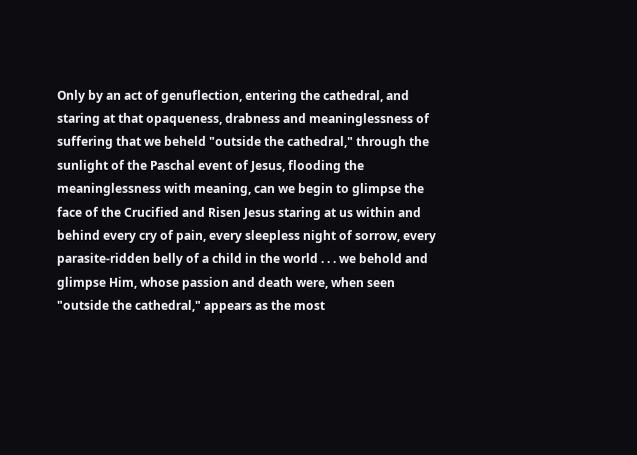Only by an act of genuflection, entering the cathedral, and staring at that opaqueness, drabness and meaninglessness of suffering that we beheld "outside the cathedral," through the sunlight of the Paschal event of Jesus, flooding the meaninglessness with meaning, can we begin to glimpse the face of the Crucified and Risen Jesus staring at us within and behind every cry of pain, every sleepless night of sorrow, every parasite-ridden belly of a child in the world . . . we behold and glimpse Him, whose passion and death were, when seen "outside the cathedral," appears as the most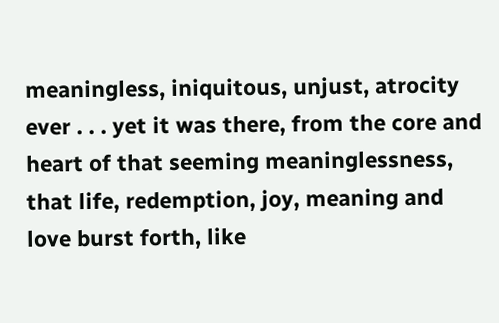meaningless, iniquitous, unjust, atrocity ever . . . yet it was there, from the core and heart of that seeming meaninglessness, that life, redemption, joy, meaning and love burst forth, like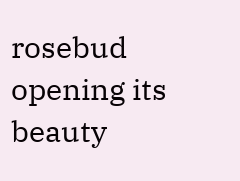rosebud opening its beauty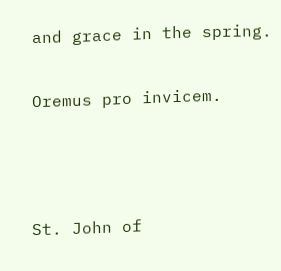and grace in the spring.

Oremus pro invicem.



St. John of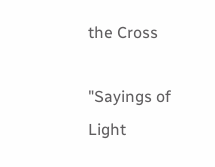the Cross

"Sayings of Light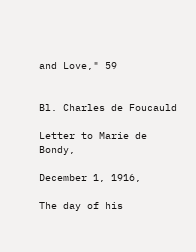and Love," 59


Bl. Charles de Foucauld

Letter to Marie de Bondy,

December 1, 1916,

The day of his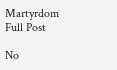Martyrdom
Full Post

No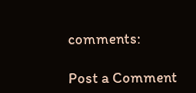comments:

Post a Comment